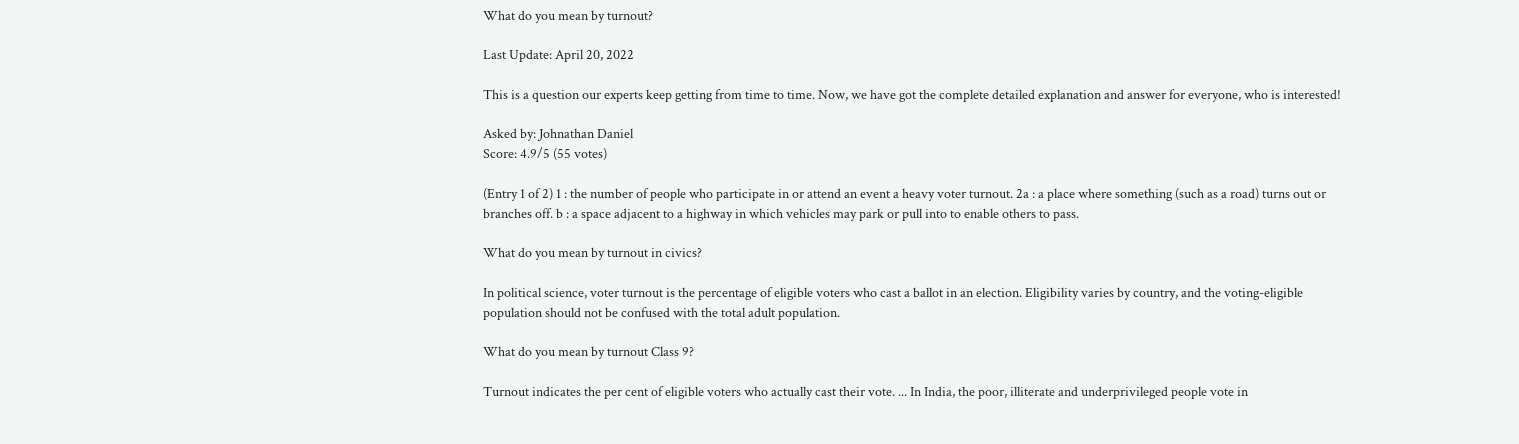What do you mean by turnout?

Last Update: April 20, 2022

This is a question our experts keep getting from time to time. Now, we have got the complete detailed explanation and answer for everyone, who is interested!

Asked by: Johnathan Daniel
Score: 4.9/5 (55 votes)

(Entry 1 of 2) 1 : the number of people who participate in or attend an event a heavy voter turnout. 2a : a place where something (such as a road) turns out or branches off. b : a space adjacent to a highway in which vehicles may park or pull into to enable others to pass.

What do you mean by turnout in civics?

In political science, voter turnout is the percentage of eligible voters who cast a ballot in an election. Eligibility varies by country, and the voting-eligible population should not be confused with the total adult population.

What do you mean by turnout Class 9?

Turnout indicates the per cent of eligible voters who actually cast their vote. ... In India, the poor, illiterate and underprivileged people vote in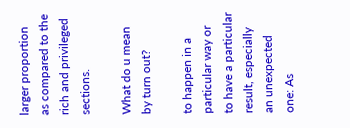larger proportion as compared to the rich and privileged sections.

What do u mean by turn out?

to happen in a particular way or to have a particular result, especially an unexpected one: As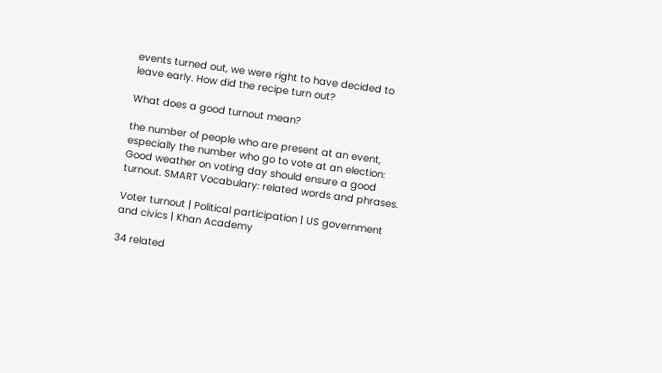events turned out, we were right to have decided to leave early. How did the recipe turn out?

What does a good turnout mean?

the number of people who are present at an event, especially the number who go to vote at an election: Good weather on voting day should ensure a good turnout. SMART Vocabulary: related words and phrases.

Voter turnout | Political participation | US government and civics | Khan Academy

34 related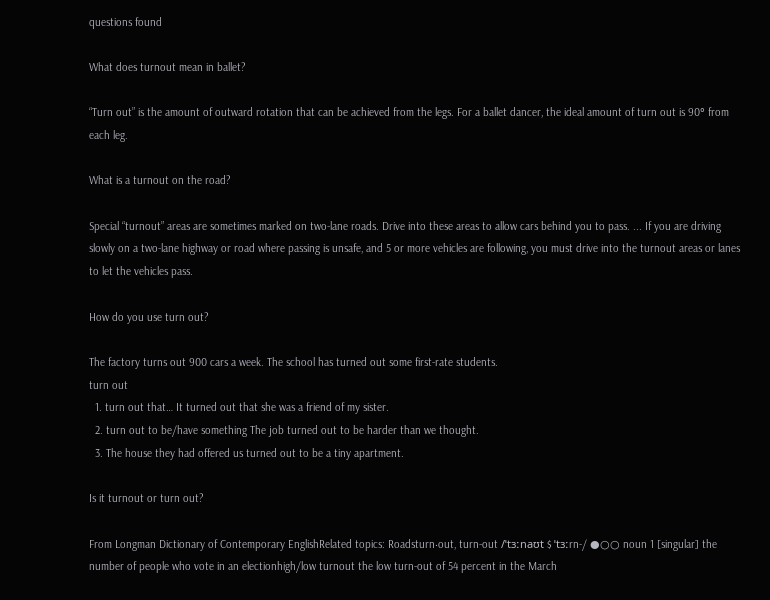questions found

What does turnout mean in ballet?

“Turn out” is the amount of outward rotation that can be achieved from the legs. For a ballet dancer, the ideal amount of turn out is 90° from each leg.

What is a turnout on the road?

Special “turnout” areas are sometimes marked on two-lane roads. Drive into these areas to allow cars behind you to pass. ... If you are driving slowly on a two-lane highway or road where passing is unsafe, and 5 or more vehicles are following, you must drive into the turnout areas or lanes to let the vehicles pass.

How do you use turn out?

The factory turns out 900 cars a week. The school has turned out some first-rate students.
turn out
  1. turn out that… It turned out that she was a friend of my sister.
  2. turn out to be/have something The job turned out to be harder than we thought.
  3. The house they had offered us turned out to be a tiny apartment.

Is it turnout or turn out?

From Longman Dictionary of Contemporary EnglishRelated topics: Roadsturn‧out, turn-out /ˈtɜːnaʊt $ ˈtɜːrn-/ ●○○ noun 1 [singular] the number of people who vote in an electionhigh/low turnout the low turn-out of 54 percent in the March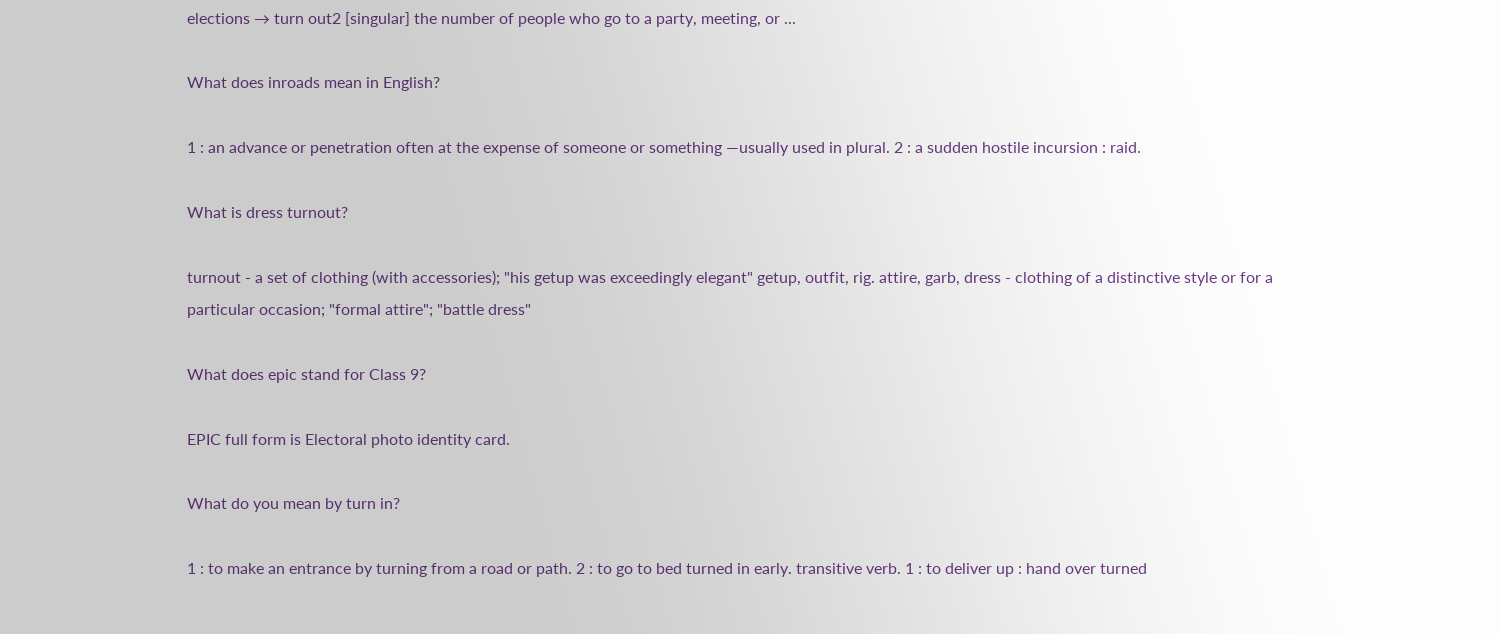elections → turn out2 [singular] the number of people who go to a party, meeting, or ...

What does inroads mean in English?

1 : an advance or penetration often at the expense of someone or something —usually used in plural. 2 : a sudden hostile incursion : raid.

What is dress turnout?

turnout - a set of clothing (with accessories); "his getup was exceedingly elegant" getup, outfit, rig. attire, garb, dress - clothing of a distinctive style or for a particular occasion; "formal attire"; "battle dress"

What does epic stand for Class 9?

EPIC full form is Electoral photo identity card.

What do you mean by turn in?

1 : to make an entrance by turning from a road or path. 2 : to go to bed turned in early. transitive verb. 1 : to deliver up : hand over turned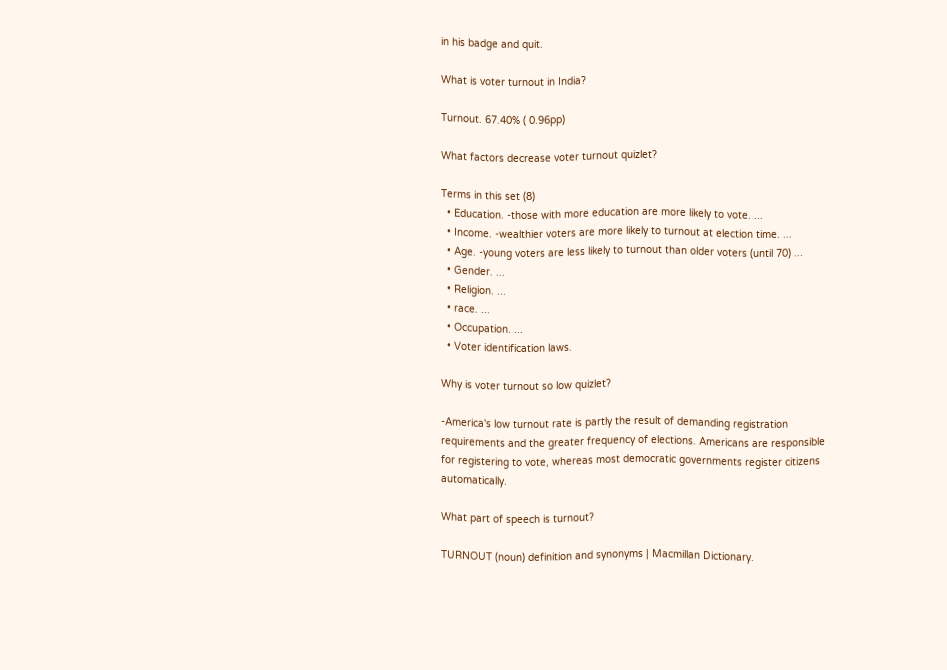in his badge and quit.

What is voter turnout in India?

Turnout. 67.40% ( 0.96pp)

What factors decrease voter turnout quizlet?

Terms in this set (8)
  • Education. -those with more education are more likely to vote. ...
  • Income. -wealthier voters are more likely to turnout at election time. ...
  • Age. -young voters are less likely to turnout than older voters (until 70) ...
  • Gender. ...
  • Religion. ...
  • race. ...
  • Occupation. ...
  • Voter identification laws.

Why is voter turnout so low quizlet?

-America's low turnout rate is partly the result of demanding registration requirements and the greater frequency of elections. Americans are responsible for registering to vote, whereas most democratic governments register citizens automatically.

What part of speech is turnout?

TURNOUT (noun) definition and synonyms | Macmillan Dictionary.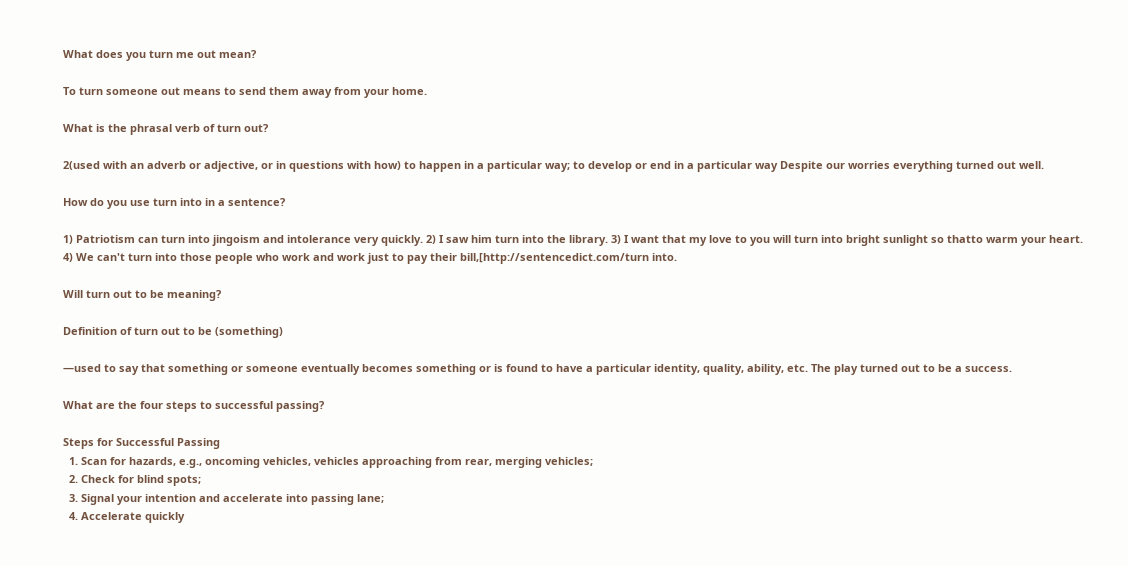What does you turn me out mean?

To turn someone out means to send them away from your home.

What is the phrasal verb of turn out?

2(used with an adverb or adjective, or in questions with how) to happen in a particular way; to develop or end in a particular way Despite our worries everything turned out well.

How do you use turn into in a sentence?

1) Patriotism can turn into jingoism and intolerance very quickly. 2) I saw him turn into the library. 3) I want that my love to you will turn into bright sunlight so thatto warm your heart. 4) We can't turn into those people who work and work just to pay their bill,[http://sentencedict.com/turn into.

Will turn out to be meaning?

Definition of turn out to be (something)

—used to say that something or someone eventually becomes something or is found to have a particular identity, quality, ability, etc. The play turned out to be a success.

What are the four steps to successful passing?

Steps for Successful Passing
  1. Scan for hazards, e.g., oncoming vehicles, vehicles approaching from rear, merging vehicles;
  2. Check for blind spots;
  3. Signal your intention and accelerate into passing lane;
  4. Accelerate quickly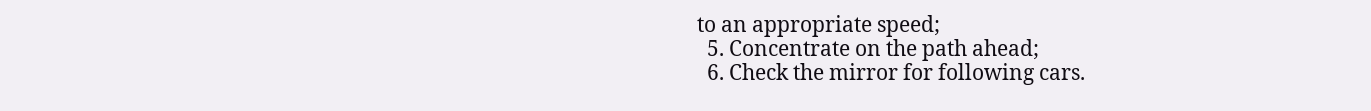to an appropriate speed;
  5. Concentrate on the path ahead;
  6. Check the mirror for following cars.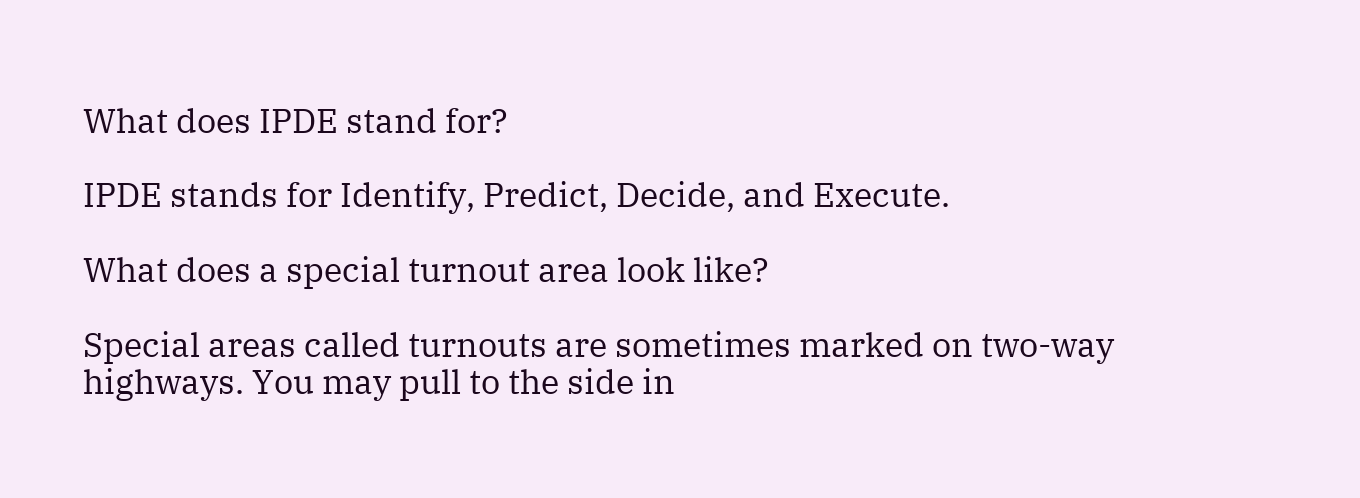What does IPDE stand for?

IPDE stands for Identify, Predict, Decide, and Execute.

What does a special turnout area look like?

Special areas called turnouts are sometimes marked on two-way highways. You may pull to the side in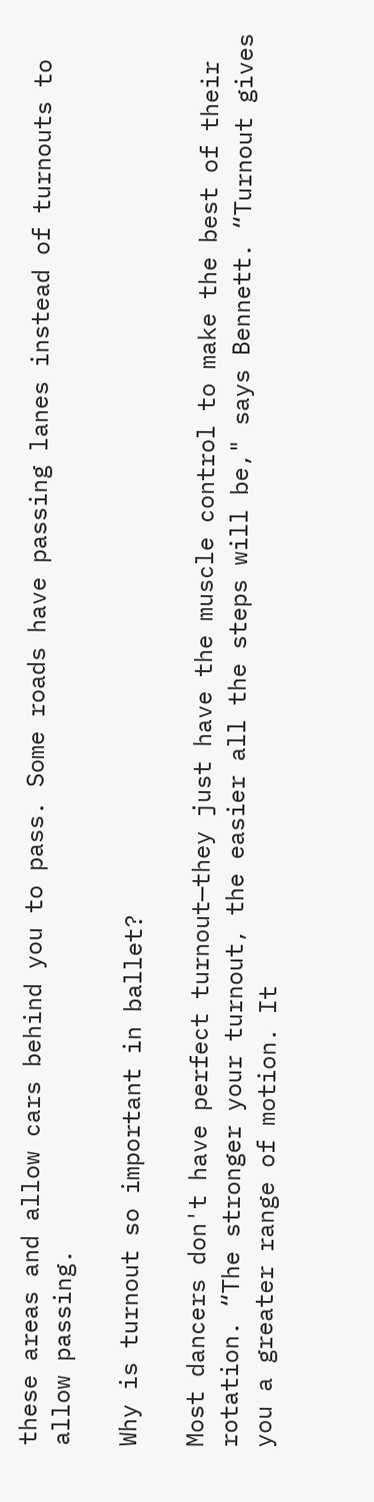these areas and allow cars behind you to pass. Some roads have passing lanes instead of turnouts to allow passing.

Why is turnout so important in ballet?

Most dancers don't have perfect turnout—they just have the muscle control to make the best of their rotation. “The stronger your turnout, the easier all the steps will be," says Bennett. “Turnout gives you a greater range of motion. It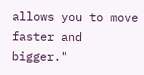allows you to move faster and bigger."